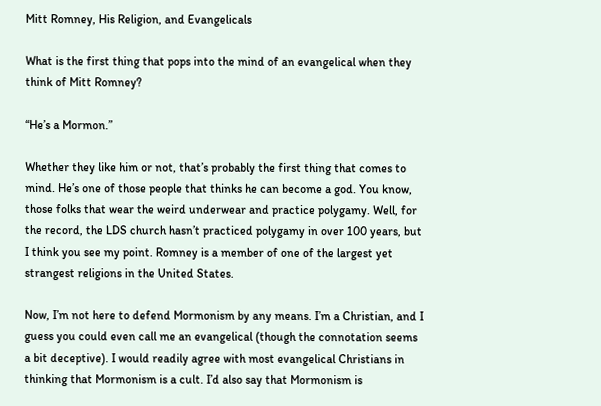Mitt Romney, His Religion, and Evangelicals

What is the first thing that pops into the mind of an evangelical when they think of Mitt Romney?

“He’s a Mormon.”

Whether they like him or not, that’s probably the first thing that comes to mind. He’s one of those people that thinks he can become a god. You know, those folks that wear the weird underwear and practice polygamy. Well, for the record, the LDS church hasn’t practiced polygamy in over 100 years, but I think you see my point. Romney is a member of one of the largest yet strangest religions in the United States.

Now, I’m not here to defend Mormonism by any means. I’m a Christian, and I guess you could even call me an evangelical (though the connotation seems a bit deceptive). I would readily agree with most evangelical Christians in thinking that Mormonism is a cult. I’d also say that Mormonism is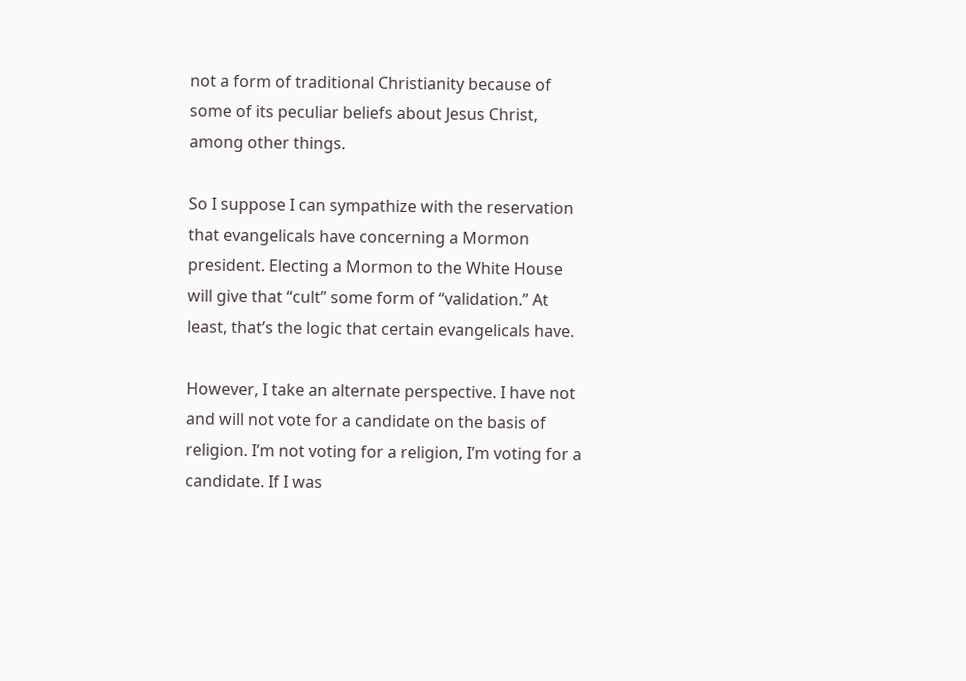not a form of traditional Christianity because of some of its peculiar beliefs about Jesus Christ, among other things.

So I suppose I can sympathize with the reservation that evangelicals have concerning a Mormon president. Electing a Mormon to the White House will give that “cult” some form of “validation.” At least, that’s the logic that certain evangelicals have.

However, I take an alternate perspective. I have not and will not vote for a candidate on the basis of religion. I’m not voting for a religion, I’m voting for a candidate. If I was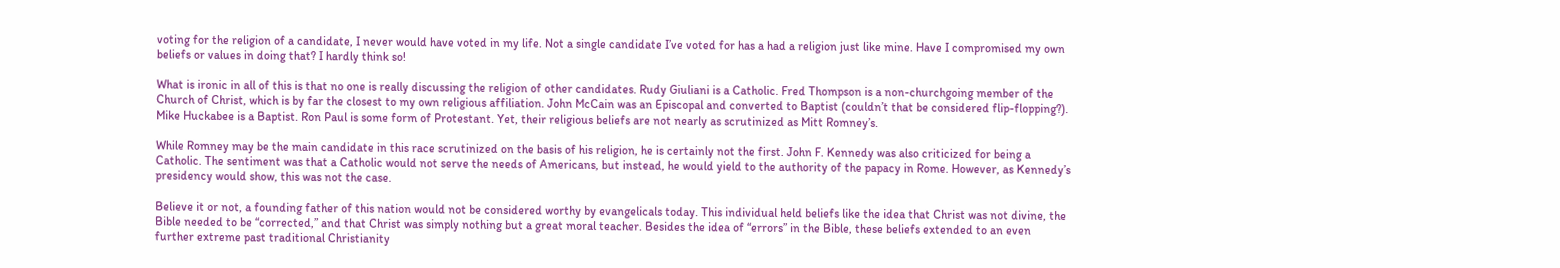voting for the religion of a candidate, I never would have voted in my life. Not a single candidate I’ve voted for has a had a religion just like mine. Have I compromised my own beliefs or values in doing that? I hardly think so!

What is ironic in all of this is that no one is really discussing the religion of other candidates. Rudy Giuliani is a Catholic. Fred Thompson is a non-churchgoing member of the Church of Christ, which is by far the closest to my own religious affiliation. John McCain was an Episcopal and converted to Baptist (couldn’t that be considered flip-flopping?). Mike Huckabee is a Baptist. Ron Paul is some form of Protestant. Yet, their religious beliefs are not nearly as scrutinized as Mitt Romney’s.

While Romney may be the main candidate in this race scrutinized on the basis of his religion, he is certainly not the first. John F. Kennedy was also criticized for being a Catholic. The sentiment was that a Catholic would not serve the needs of Americans, but instead, he would yield to the authority of the papacy in Rome. However, as Kennedy’s presidency would show, this was not the case.

Believe it or not, a founding father of this nation would not be considered worthy by evangelicals today. This individual held beliefs like the idea that Christ was not divine, the Bible needed to be “corrected,” and that Christ was simply nothing but a great moral teacher. Besides the idea of “errors” in the Bible, these beliefs extended to an even further extreme past traditional Christianity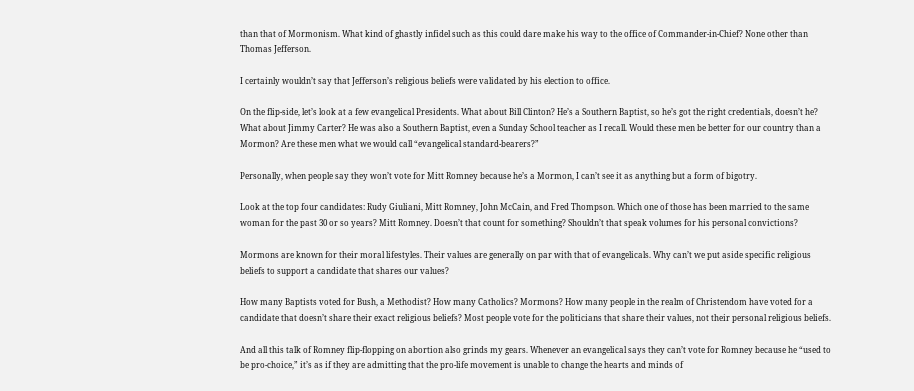than that of Mormonism. What kind of ghastly infidel such as this could dare make his way to the office of Commander-in-Chief? None other than Thomas Jefferson.

I certainly wouldn’t say that Jefferson’s religious beliefs were validated by his election to office.

On the flip-side, let’s look at a few evangelical Presidents. What about Bill Clinton? He’s a Southern Baptist, so he’s got the right credentials, doesn’t he? What about Jimmy Carter? He was also a Southern Baptist, even a Sunday School teacher as I recall. Would these men be better for our country than a Mormon? Are these men what we would call “evangelical standard-bearers?”

Personally, when people say they won’t vote for Mitt Romney because he’s a Mormon, I can’t see it as anything but a form of bigotry.

Look at the top four candidates: Rudy Giuliani, Mitt Romney, John McCain, and Fred Thompson. Which one of those has been married to the same woman for the past 30 or so years? Mitt Romney. Doesn’t that count for something? Shouldn’t that speak volumes for his personal convictions?

Mormons are known for their moral lifestyles. Their values are generally on par with that of evangelicals. Why can’t we put aside specific religious beliefs to support a candidate that shares our values?

How many Baptists voted for Bush, a Methodist? How many Catholics? Mormons? How many people in the realm of Christendom have voted for a candidate that doesn’t share their exact religious beliefs? Most people vote for the politicians that share their values, not their personal religious beliefs.

And all this talk of Romney flip-flopping on abortion also grinds my gears. Whenever an evangelical says they can’t vote for Romney because he “used to be pro-choice,” it’s as if they are admitting that the pro-life movement is unable to change the hearts and minds of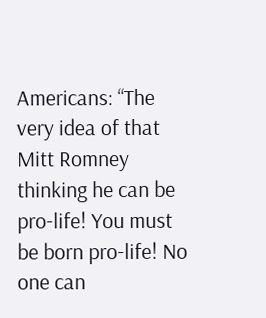Americans: “The very idea of that Mitt Romney thinking he can be pro-life! You must be born pro-life! No one can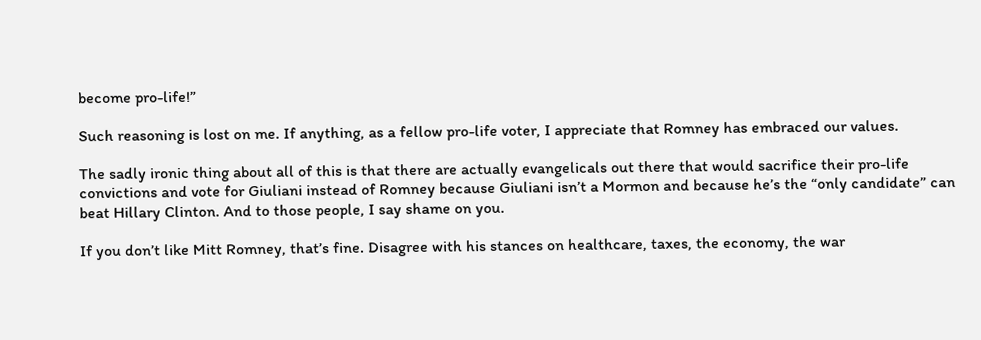become pro-life!”

Such reasoning is lost on me. If anything, as a fellow pro-life voter, I appreciate that Romney has embraced our values.

The sadly ironic thing about all of this is that there are actually evangelicals out there that would sacrifice their pro-life convictions and vote for Giuliani instead of Romney because Giuliani isn’t a Mormon and because he’s the “only candidate” can beat Hillary Clinton. And to those people, I say shame on you.

If you don’t like Mitt Romney, that’s fine. Disagree with his stances on healthcare, taxes, the economy, the war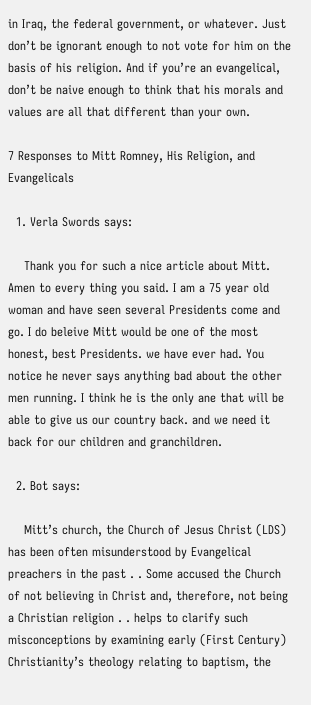in Iraq, the federal government, or whatever. Just don’t be ignorant enough to not vote for him on the basis of his religion. And if you’re an evangelical, don’t be naive enough to think that his morals and values are all that different than your own.

7 Responses to Mitt Romney, His Religion, and Evangelicals

  1. Verla Swords says:

    Thank you for such a nice article about Mitt. Amen to every thing you said. I am a 75 year old woman and have seen several Presidents come and go. I do beleive Mitt would be one of the most honest, best Presidents. we have ever had. You notice he never says anything bad about the other men running. I think he is the only ane that will be able to give us our country back. and we need it back for our children and granchildren.

  2. Bot says:

    Mitt’s church, the Church of Jesus Christ (LDS) has been often misunderstood by Evangelical preachers in the past . . Some accused the Church of not believing in Christ and, therefore, not being a Christian religion . . helps to clarify such misconceptions by examining early (First Century) Christianity’s theology relating to baptism, the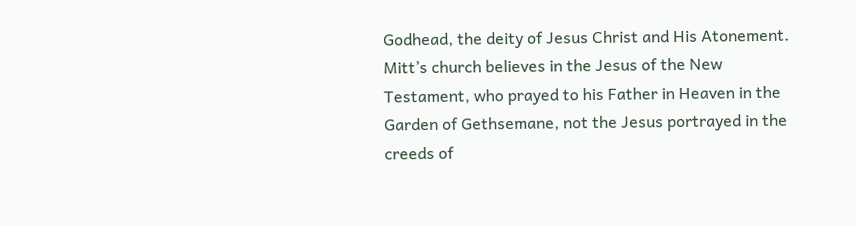Godhead, the deity of Jesus Christ and His Atonement. Mitt’s church believes in the Jesus of the New Testament, who prayed to his Father in Heaven in the Garden of Gethsemane, not the Jesus portrayed in the creeds of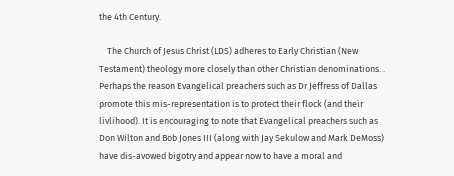the 4th Century.

    The Church of Jesus Christ (LDS) adheres to Early Christian (New Testament) theology more closely than other Christian denominations. . Perhaps the reason Evangelical preachers such as Dr Jeffress of Dallas promote this mis-representation is to protect their flock (and their livlihood). It is encouraging to note that Evangelical preachers such as Don Wilton and Bob Jones III (along with Jay Sekulow and Mark DeMoss) have dis-avowed bigotry and appear now to have a moral and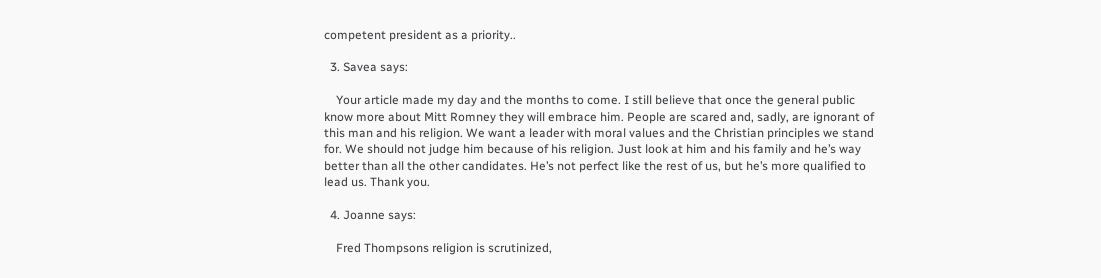competent president as a priority..

  3. Savea says:

    Your article made my day and the months to come. I still believe that once the general public know more about Mitt Romney they will embrace him. People are scared and, sadly, are ignorant of this man and his religion. We want a leader with moral values and the Christian principles we stand for. We should not judge him because of his religion. Just look at him and his family and he’s way better than all the other candidates. He’s not perfect like the rest of us, but he’s more qualified to lead us. Thank you.

  4. Joanne says:

    Fred Thompsons religion is scrutinized,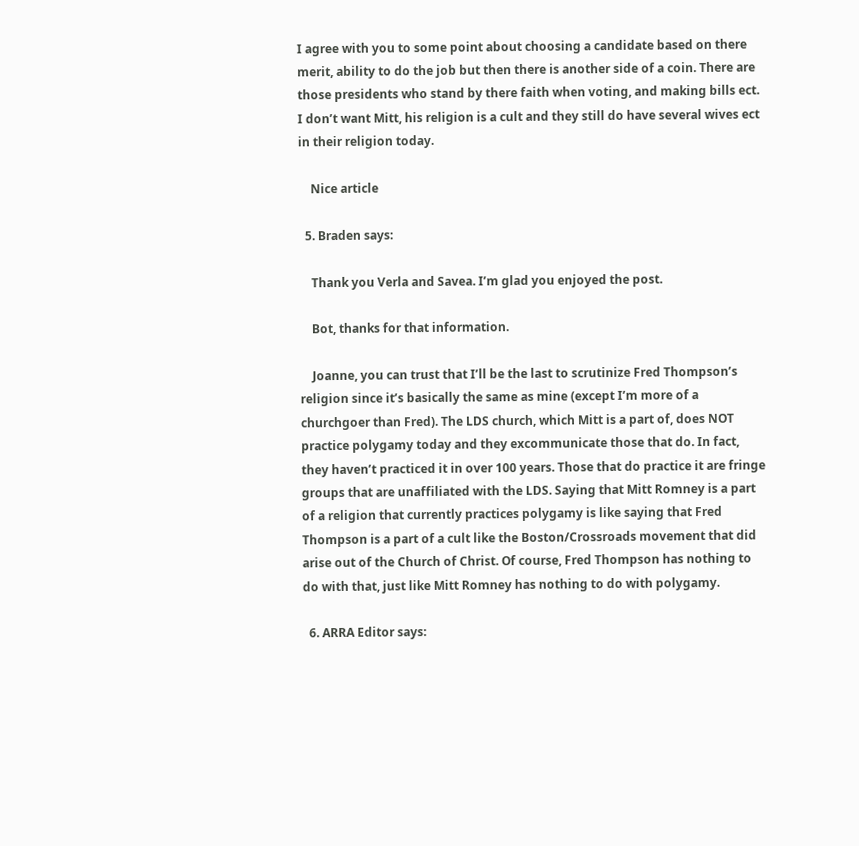I agree with you to some point about choosing a candidate based on there merit, ability to do the job but then there is another side of a coin. There are those presidents who stand by there faith when voting, and making bills ect. I don’t want Mitt, his religion is a cult and they still do have several wives ect in their religion today.

    Nice article

  5. Braden says:

    Thank you Verla and Savea. I’m glad you enjoyed the post.

    Bot, thanks for that information.

    Joanne, you can trust that I’ll be the last to scrutinize Fred Thompson’s religion since it’s basically the same as mine (except I’m more of a churchgoer than Fred). The LDS church, which Mitt is a part of, does NOT practice polygamy today and they excommunicate those that do. In fact, they haven’t practiced it in over 100 years. Those that do practice it are fringe groups that are unaffiliated with the LDS. Saying that Mitt Romney is a part of a religion that currently practices polygamy is like saying that Fred Thompson is a part of a cult like the Boston/Crossroads movement that did arise out of the Church of Christ. Of course, Fred Thompson has nothing to do with that, just like Mitt Romney has nothing to do with polygamy.

  6. ARRA Editor says: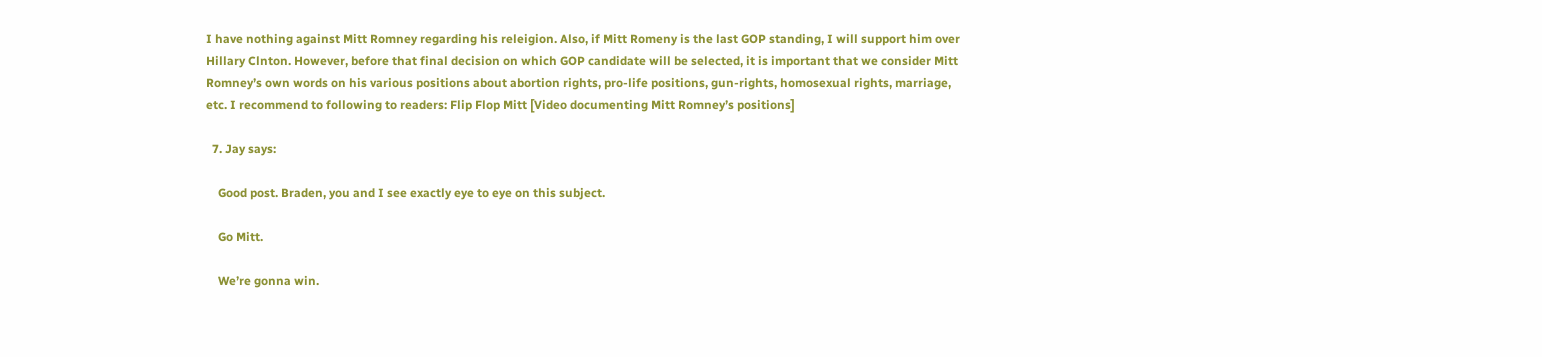I have nothing against Mitt Romney regarding his releigion. Also, if Mitt Romeny is the last GOP standing, I will support him over Hillary Clnton. However, before that final decision on which GOP candidate will be selected, it is important that we consider Mitt Romney’s own words on his various positions about abortion rights, pro-life positions, gun-rights, homosexual rights, marriage, etc. I recommend to following to readers: Flip Flop Mitt [Video documenting Mitt Romney’s positions]

  7. Jay says:

    Good post. Braden, you and I see exactly eye to eye on this subject.

    Go Mitt.

    We’re gonna win.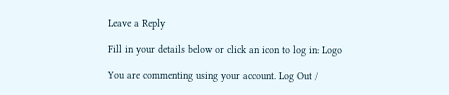Leave a Reply

Fill in your details below or click an icon to log in: Logo

You are commenting using your account. Log Out /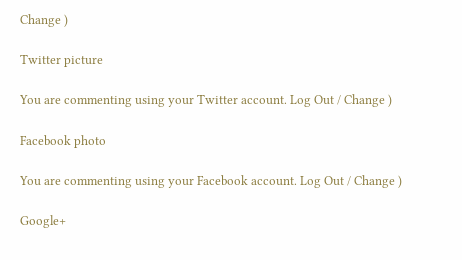Change )

Twitter picture

You are commenting using your Twitter account. Log Out / Change )

Facebook photo

You are commenting using your Facebook account. Log Out / Change )

Google+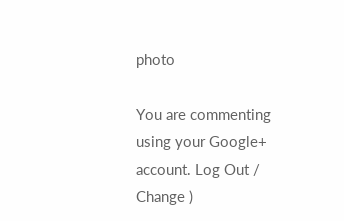photo

You are commenting using your Google+ account. Log Out / Change )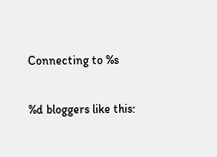Connecting to %s

%d bloggers like this: